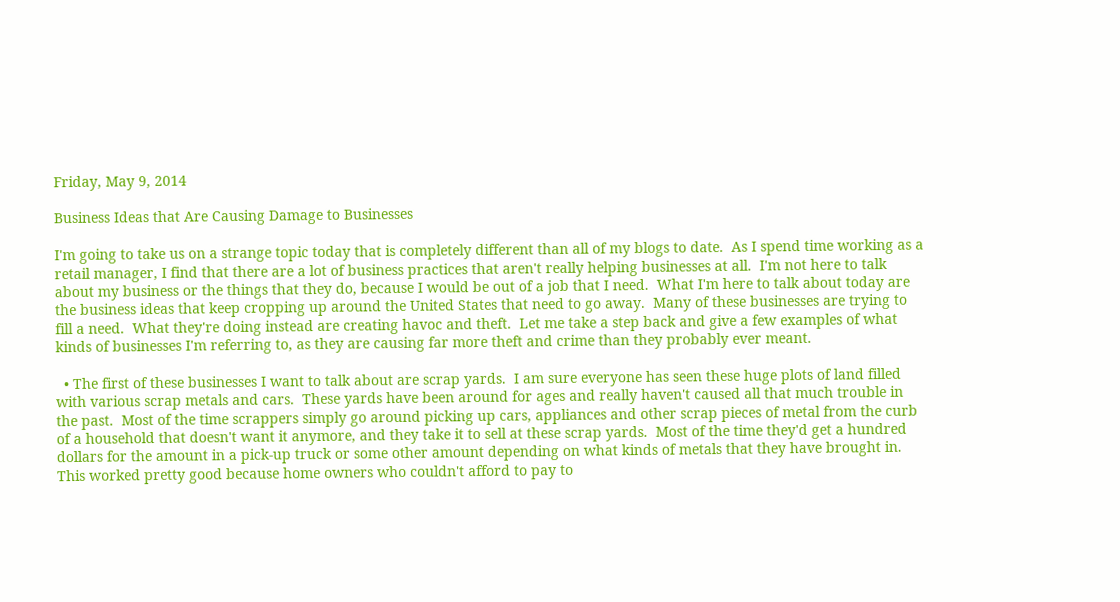Friday, May 9, 2014

Business Ideas that Are Causing Damage to Businesses

I'm going to take us on a strange topic today that is completely different than all of my blogs to date.  As I spend time working as a retail manager, I find that there are a lot of business practices that aren't really helping businesses at all.  I'm not here to talk about my business or the things that they do, because I would be out of a job that I need.  What I'm here to talk about today are the business ideas that keep cropping up around the United States that need to go away.  Many of these businesses are trying to fill a need.  What they're doing instead are creating havoc and theft.  Let me take a step back and give a few examples of what kinds of businesses I'm referring to, as they are causing far more theft and crime than they probably ever meant.

  • The first of these businesses I want to talk about are scrap yards.  I am sure everyone has seen these huge plots of land filled with various scrap metals and cars.  These yards have been around for ages and really haven't caused all that much trouble in the past.  Most of the time scrappers simply go around picking up cars, appliances and other scrap pieces of metal from the curb of a household that doesn't want it anymore, and they take it to sell at these scrap yards.  Most of the time they'd get a hundred dollars for the amount in a pick-up truck or some other amount depending on what kinds of metals that they have brought in.  This worked pretty good because home owners who couldn't afford to pay to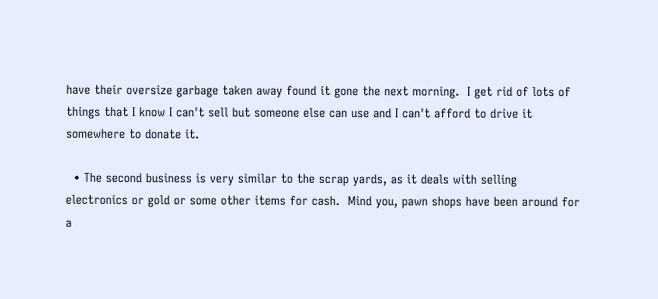have their oversize garbage taken away found it gone the next morning.  I get rid of lots of things that I know I can't sell but someone else can use and I can't afford to drive it somewhere to donate it.

  • The second business is very similar to the scrap yards, as it deals with selling electronics or gold or some other items for cash.  Mind you, pawn shops have been around for a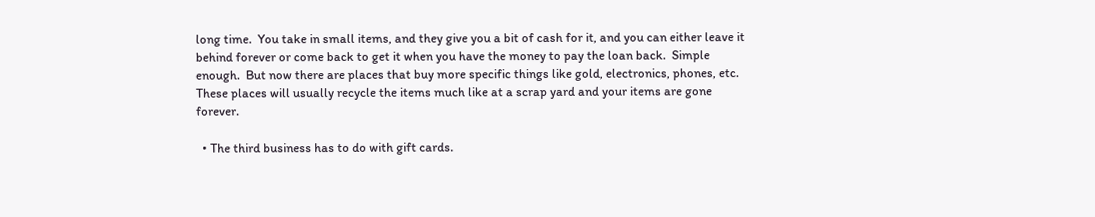long time.  You take in small items, and they give you a bit of cash for it, and you can either leave it behind forever or come back to get it when you have the money to pay the loan back.  Simple enough.  But now there are places that buy more specific things like gold, electronics, phones, etc.  These places will usually recycle the items much like at a scrap yard and your items are gone forever.

  • The third business has to do with gift cards.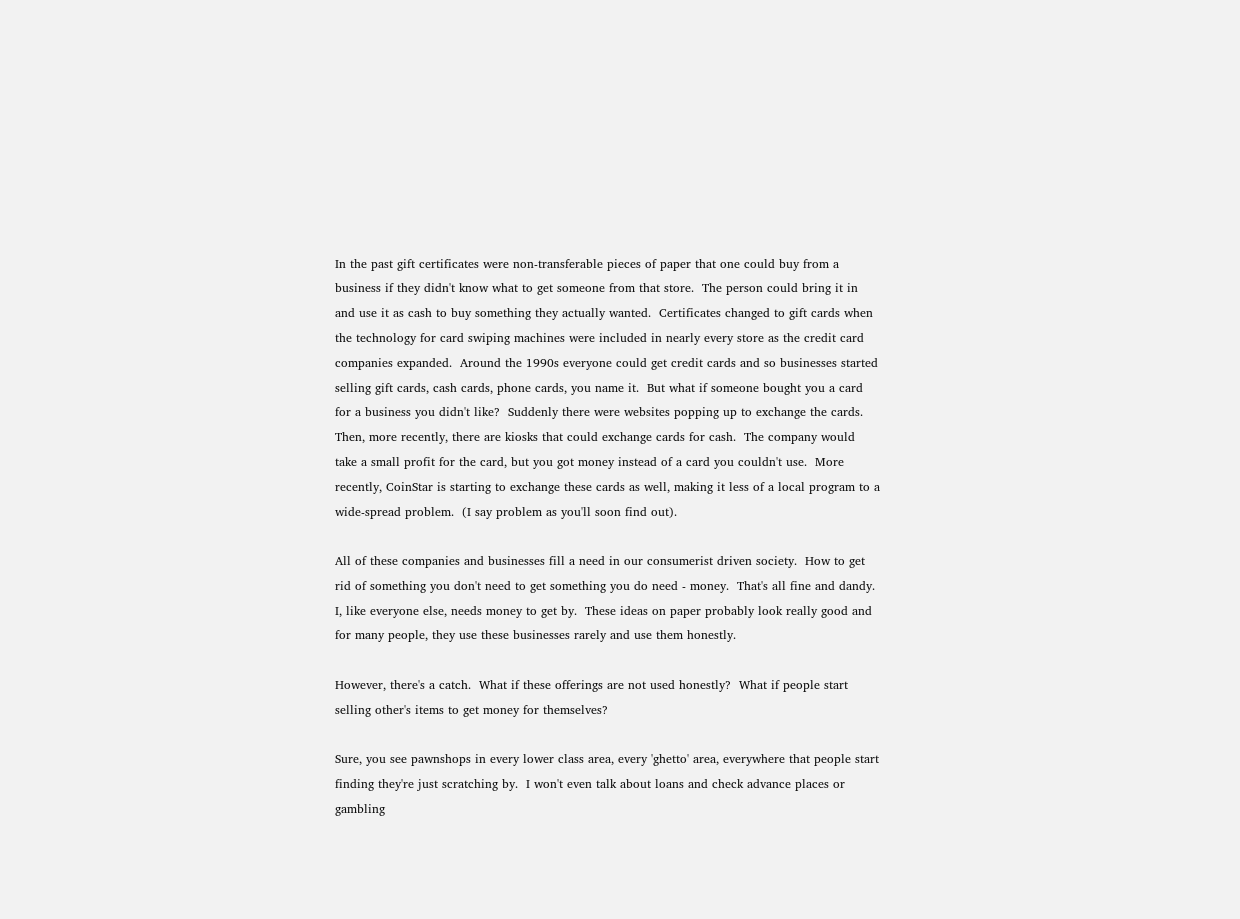In the past gift certificates were non-transferable pieces of paper that one could buy from a business if they didn't know what to get someone from that store.  The person could bring it in and use it as cash to buy something they actually wanted.  Certificates changed to gift cards when the technology for card swiping machines were included in nearly every store as the credit card companies expanded.  Around the 1990s everyone could get credit cards and so businesses started selling gift cards, cash cards, phone cards, you name it.  But what if someone bought you a card for a business you didn't like?  Suddenly there were websites popping up to exchange the cards.  Then, more recently, there are kiosks that could exchange cards for cash.  The company would take a small profit for the card, but you got money instead of a card you couldn't use.  More recently, CoinStar is starting to exchange these cards as well, making it less of a local program to a wide-spread problem.  (I say problem as you'll soon find out).

All of these companies and businesses fill a need in our consumerist driven society.  How to get rid of something you don't need to get something you do need - money.  That's all fine and dandy.  I, like everyone else, needs money to get by.  These ideas on paper probably look really good and for many people, they use these businesses rarely and use them honestly.

However, there's a catch.  What if these offerings are not used honestly?  What if people start selling other's items to get money for themselves?

Sure, you see pawnshops in every lower class area, every 'ghetto' area, everywhere that people start finding they're just scratching by.  I won't even talk about loans and check advance places or gambling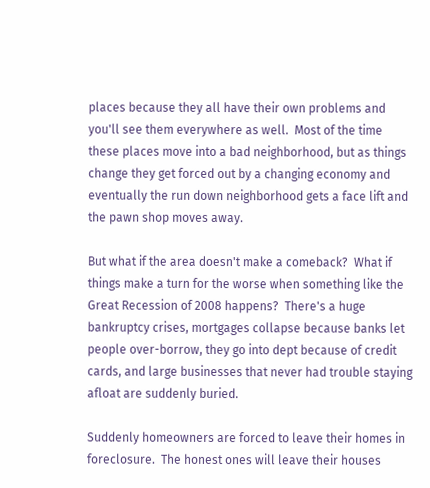places because they all have their own problems and you'll see them everywhere as well.  Most of the time these places move into a bad neighborhood, but as things change they get forced out by a changing economy and eventually the run down neighborhood gets a face lift and the pawn shop moves away.

But what if the area doesn't make a comeback?  What if things make a turn for the worse when something like the Great Recession of 2008 happens?  There's a huge bankruptcy crises, mortgages collapse because banks let people over-borrow, they go into dept because of credit cards, and large businesses that never had trouble staying afloat are suddenly buried.

Suddenly homeowners are forced to leave their homes in foreclosure.  The honest ones will leave their houses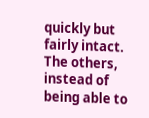quickly but fairly intact.  The others, instead of being able to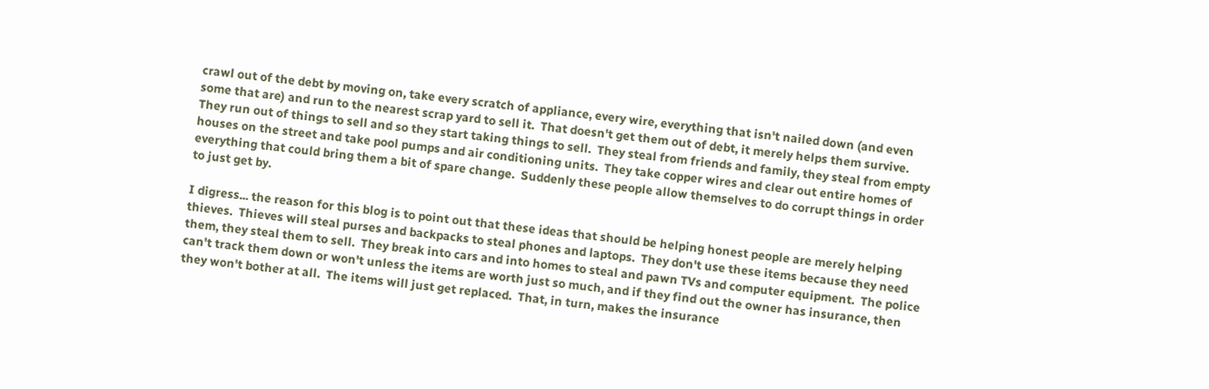crawl out of the debt by moving on, take every scratch of appliance, every wire, everything that isn't nailed down (and even some that are) and run to the nearest scrap yard to sell it.  That doesn't get them out of debt, it merely helps them survive.  They run out of things to sell and so they start taking things to sell.  They steal from friends and family, they steal from empty houses on the street and take pool pumps and air conditioning units.  They take copper wires and clear out entire homes of everything that could bring them a bit of spare change.  Suddenly these people allow themselves to do corrupt things in order to just get by.

I digress... the reason for this blog is to point out that these ideas that should be helping honest people are merely helping thieves.  Thieves will steal purses and backpacks to steal phones and laptops.  They don't use these items because they need them, they steal them to sell.  They break into cars and into homes to steal and pawn TVs and computer equipment.  The police can't track them down or won't unless the items are worth just so much, and if they find out the owner has insurance, then they won't bother at all.  The items will just get replaced.  That, in turn, makes the insurance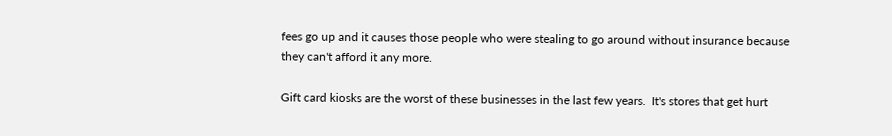fees go up and it causes those people who were stealing to go around without insurance because they can't afford it any more.

Gift card kiosks are the worst of these businesses in the last few years.  It's stores that get hurt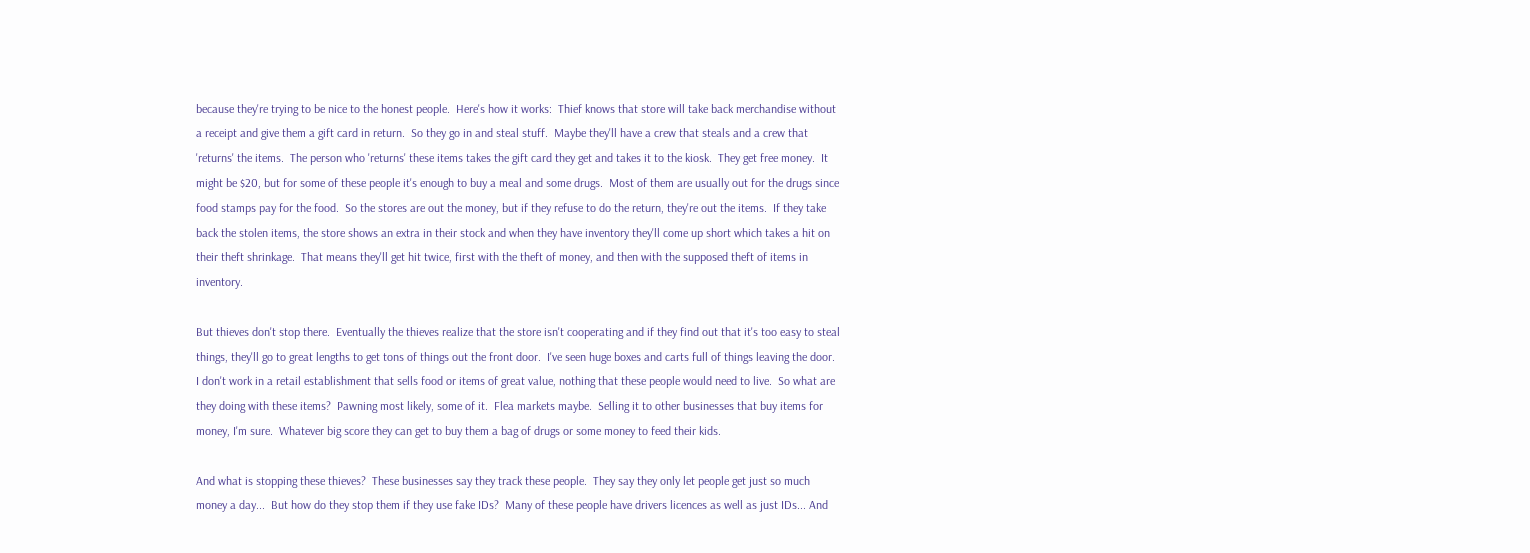because they're trying to be nice to the honest people.  Here's how it works:  Thief knows that store will take back merchandise without a receipt and give them a gift card in return.  So they go in and steal stuff.  Maybe they'll have a crew that steals and a crew that 'returns' the items.  The person who 'returns' these items takes the gift card they get and takes it to the kiosk.  They get free money.  It might be $20, but for some of these people it's enough to buy a meal and some drugs.  Most of them are usually out for the drugs since food stamps pay for the food.  So the stores are out the money, but if they refuse to do the return, they're out the items.  If they take back the stolen items, the store shows an extra in their stock and when they have inventory they'll come up short which takes a hit on their theft shrinkage.  That means they'll get hit twice, first with the theft of money, and then with the supposed theft of items in inventory.

But thieves don't stop there.  Eventually the thieves realize that the store isn't cooperating and if they find out that it's too easy to steal things, they'll go to great lengths to get tons of things out the front door.  I've seen huge boxes and carts full of things leaving the door.  I don't work in a retail establishment that sells food or items of great value, nothing that these people would need to live.  So what are they doing with these items?  Pawning most likely, some of it.  Flea markets maybe.  Selling it to other businesses that buy items for money, I'm sure.  Whatever big score they can get to buy them a bag of drugs or some money to feed their kids.

And what is stopping these thieves?  These businesses say they track these people.  They say they only let people get just so much money a day...  But how do they stop them if they use fake IDs?  Many of these people have drivers licences as well as just IDs... And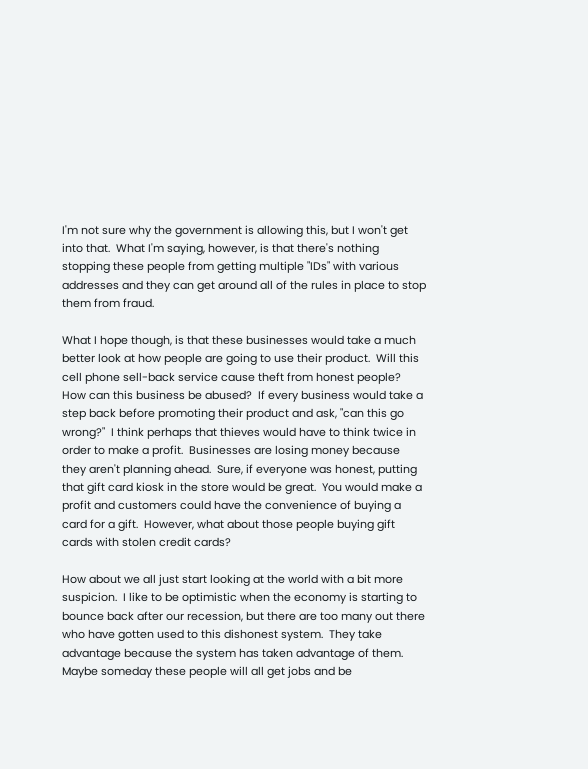I'm not sure why the government is allowing this, but I won't get into that.  What I'm saying, however, is that there's nothing stopping these people from getting multiple "IDs" with various addresses and they can get around all of the rules in place to stop them from fraud.

What I hope though, is that these businesses would take a much better look at how people are going to use their product.  Will this cell phone sell-back service cause theft from honest people?  How can this business be abused?  If every business would take a step back before promoting their product and ask, "can this go wrong?"  I think perhaps that thieves would have to think twice in order to make a profit.  Businesses are losing money because they aren't planning ahead.  Sure, if everyone was honest, putting that gift card kiosk in the store would be great.  You would make a profit and customers could have the convenience of buying a card for a gift.  However, what about those people buying gift cards with stolen credit cards?

How about we all just start looking at the world with a bit more suspicion.  I like to be optimistic when the economy is starting to bounce back after our recession, but there are too many out there who have gotten used to this dishonest system.  They take advantage because the system has taken advantage of them.  Maybe someday these people will all get jobs and be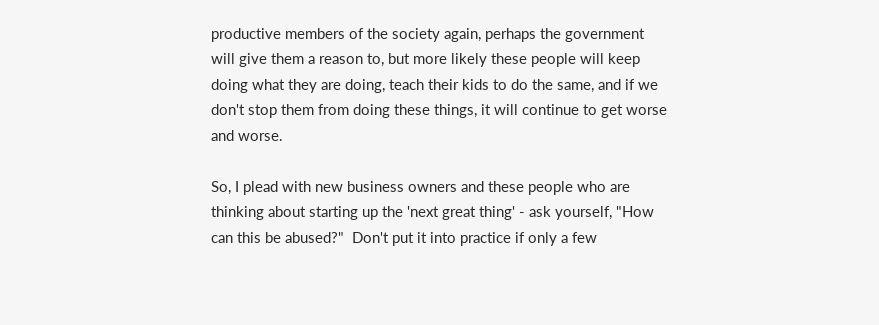productive members of the society again, perhaps the government will give them a reason to, but more likely these people will keep doing what they are doing, teach their kids to do the same, and if we don't stop them from doing these things, it will continue to get worse and worse.

So, I plead with new business owners and these people who are thinking about starting up the 'next great thing' - ask yourself, "How can this be abused?"  Don't put it into practice if only a few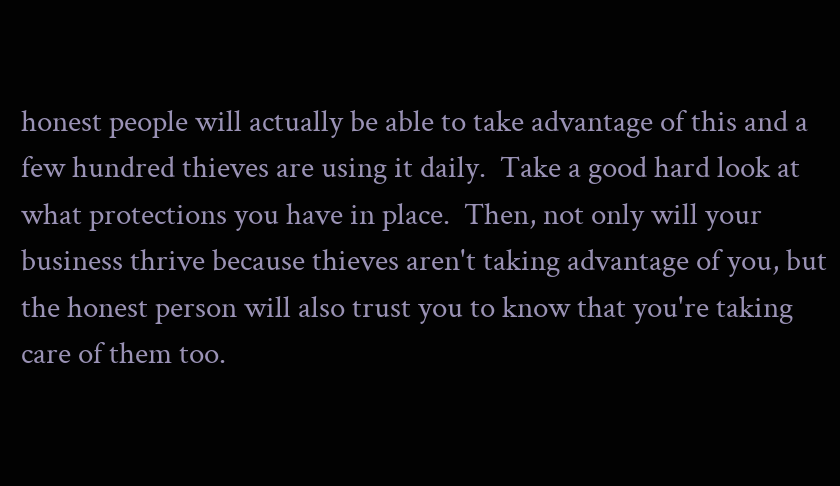honest people will actually be able to take advantage of this and a few hundred thieves are using it daily.  Take a good hard look at what protections you have in place.  Then, not only will your business thrive because thieves aren't taking advantage of you, but the honest person will also trust you to know that you're taking care of them too.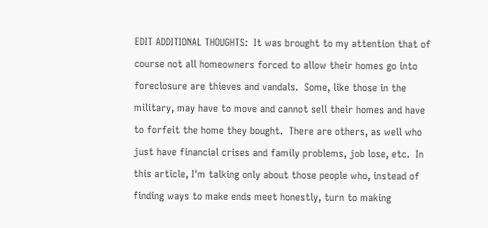EDIT ADDITIONAL THOUGHTS:  It was brought to my attention that of course not all homeowners forced to allow their homes go into foreclosure are thieves and vandals.  Some, like those in the military, may have to move and cannot sell their homes and have to forfeit the home they bought.  There are others, as well who just have financial crises and family problems, job lose, etc.  In this article, I'm talking only about those people who, instead of finding ways to make ends meet honestly, turn to making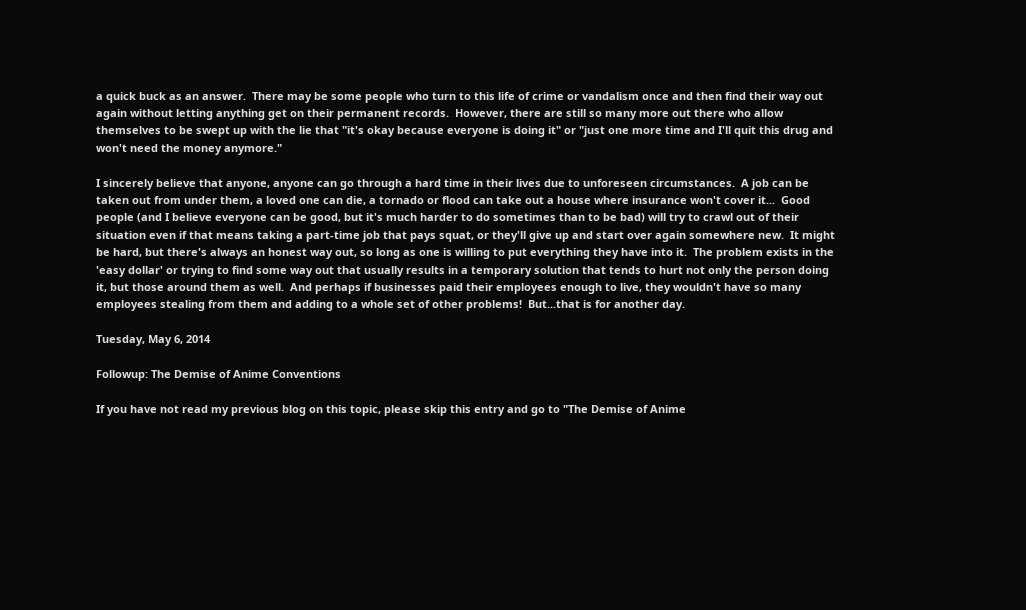a quick buck as an answer.  There may be some people who turn to this life of crime or vandalism once and then find their way out again without letting anything get on their permanent records.  However, there are still so many more out there who allow themselves to be swept up with the lie that "it's okay because everyone is doing it" or "just one more time and I'll quit this drug and won't need the money anymore."

I sincerely believe that anyone, anyone can go through a hard time in their lives due to unforeseen circumstances.  A job can be taken out from under them, a loved one can die, a tornado or flood can take out a house where insurance won't cover it...  Good people (and I believe everyone can be good, but it's much harder to do sometimes than to be bad) will try to crawl out of their situation even if that means taking a part-time job that pays squat, or they'll give up and start over again somewhere new.  It might be hard, but there's always an honest way out, so long as one is willing to put everything they have into it.  The problem exists in the 'easy dollar' or trying to find some way out that usually results in a temporary solution that tends to hurt not only the person doing it, but those around them as well.  And perhaps if businesses paid their employees enough to live, they wouldn't have so many employees stealing from them and adding to a whole set of other problems!  But...that is for another day.

Tuesday, May 6, 2014

Followup: The Demise of Anime Conventions

If you have not read my previous blog on this topic, please skip this entry and go to "The Demise of Anime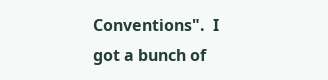Conventions".  I got a bunch of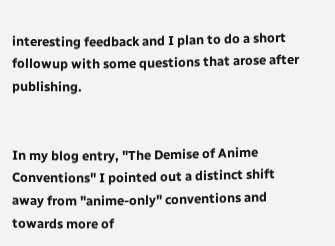interesting feedback and I plan to do a short followup with some questions that arose after publishing.


In my blog entry, "The Demise of Anime Conventions" I pointed out a distinct shift away from "anime-only" conventions and towards more of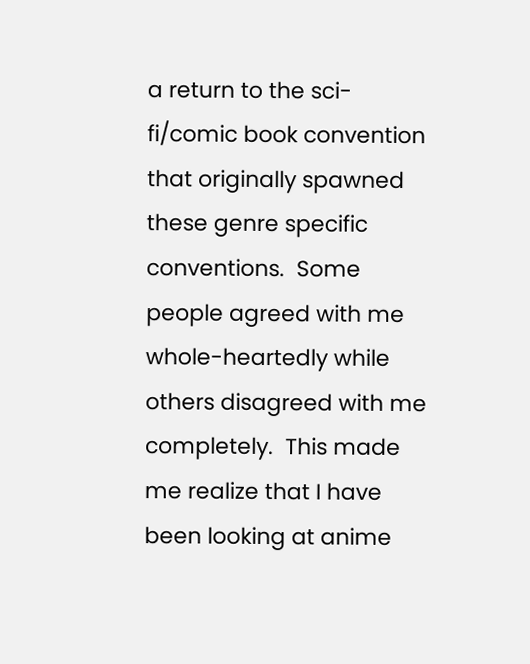a return to the sci-fi/comic book convention that originally spawned these genre specific conventions.  Some people agreed with me whole-heartedly while others disagreed with me completely.  This made me realize that I have been looking at anime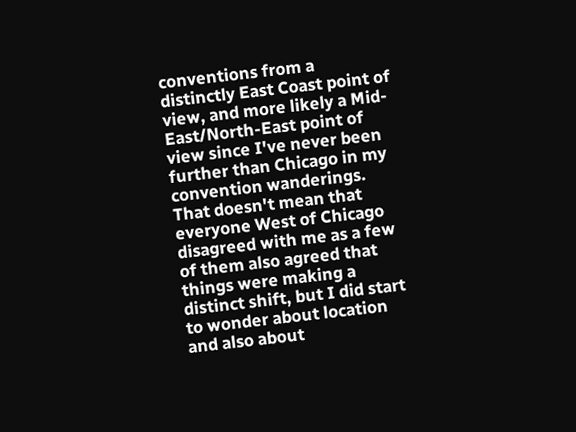conventions from a distinctly East Coast point of view, and more likely a Mid-East/North-East point of view since I've never been further than Chicago in my convention wanderings.  That doesn't mean that everyone West of Chicago disagreed with me as a few of them also agreed that things were making a distinct shift, but I did start to wonder about location and also about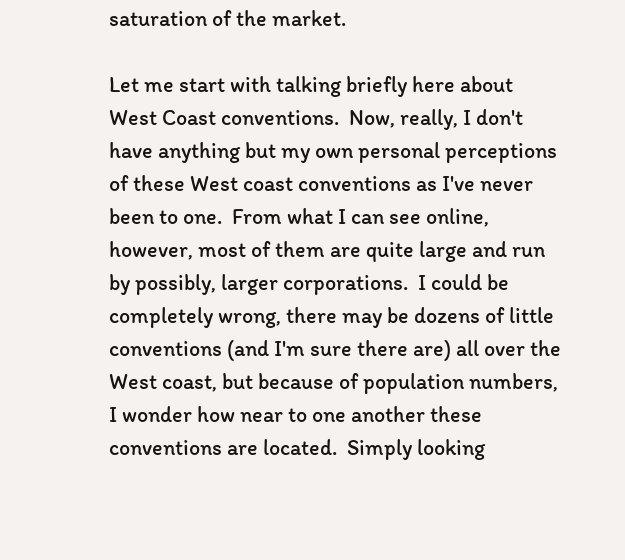saturation of the market.

Let me start with talking briefly here about West Coast conventions.  Now, really, I don't have anything but my own personal perceptions of these West coast conventions as I've never been to one.  From what I can see online, however, most of them are quite large and run by possibly, larger corporations.  I could be completely wrong, there may be dozens of little conventions (and I'm sure there are) all over the West coast, but because of population numbers, I wonder how near to one another these conventions are located.  Simply looking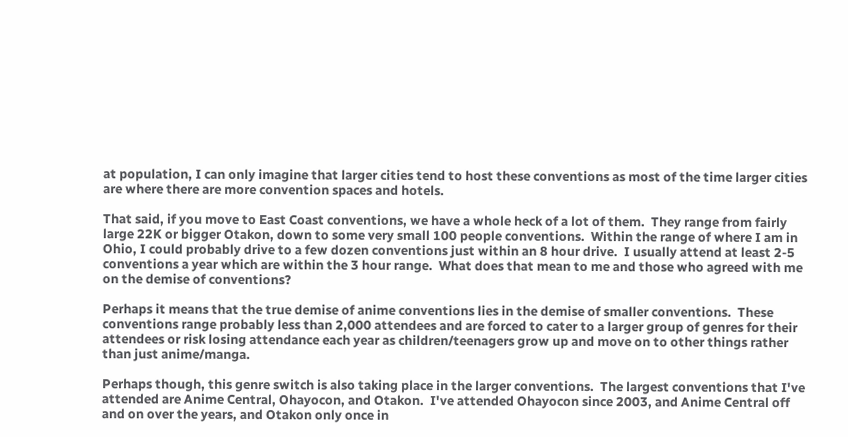at population, I can only imagine that larger cities tend to host these conventions as most of the time larger cities are where there are more convention spaces and hotels.

That said, if you move to East Coast conventions, we have a whole heck of a lot of them.  They range from fairly large 22K or bigger Otakon, down to some very small 100 people conventions.  Within the range of where I am in Ohio, I could probably drive to a few dozen conventions just within an 8 hour drive.  I usually attend at least 2-5 conventions a year which are within the 3 hour range.  What does that mean to me and those who agreed with me on the demise of conventions?

Perhaps it means that the true demise of anime conventions lies in the demise of smaller conventions.  These conventions range probably less than 2,000 attendees and are forced to cater to a larger group of genres for their attendees or risk losing attendance each year as children/teenagers grow up and move on to other things rather than just anime/manga.

Perhaps though, this genre switch is also taking place in the larger conventions.  The largest conventions that I've attended are Anime Central, Ohayocon, and Otakon.  I've attended Ohayocon since 2003, and Anime Central off and on over the years, and Otakon only once in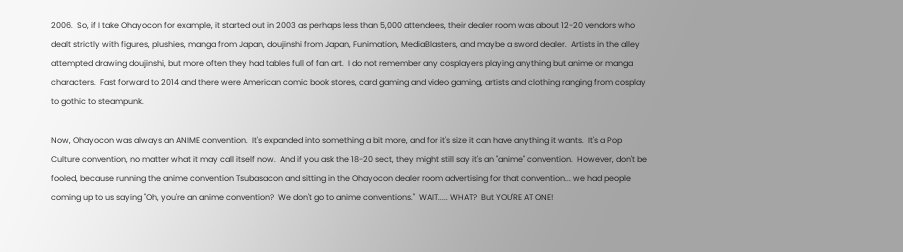2006.  So, if I take Ohayocon for example, it started out in 2003 as perhaps less than 5,000 attendees, their dealer room was about 12-20 vendors who dealt strictly with figures, plushies, manga from Japan, doujinshi from Japan, Funimation, MediaBlasters, and maybe a sword dealer.  Artists in the alley attempted drawing doujinshi, but more often they had tables full of fan art.  I do not remember any cosplayers playing anything but anime or manga characters.  Fast forward to 2014 and there were American comic book stores, card gaming and video gaming, artists and clothing ranging from cosplay to gothic to steampunk.

Now, Ohayocon was always an ANIME convention.  It's expanded into something a bit more, and for it's size it can have anything it wants.  It's a Pop Culture convention, no matter what it may call itself now.  And if you ask the 18-20 sect, they might still say it's an "anime" convention.  However, don't be fooled, because running the anime convention Tsubasacon and sitting in the Ohayocon dealer room advertising for that convention... we had people coming up to us saying "Oh, you're an anime convention?  We don't go to anime conventions."  WAIT..... WHAT?  But YOU'RE AT ONE!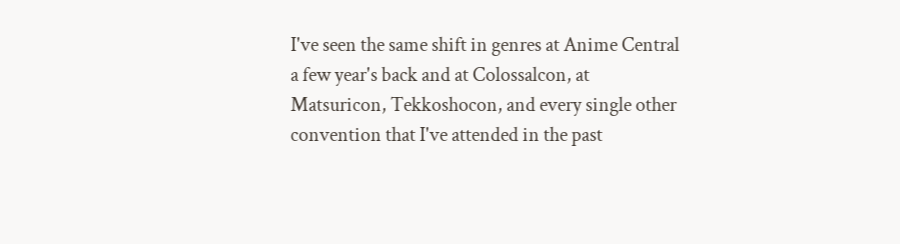I've seen the same shift in genres at Anime Central a few year's back and at Colossalcon, at Matsuricon, Tekkoshocon, and every single other convention that I've attended in the past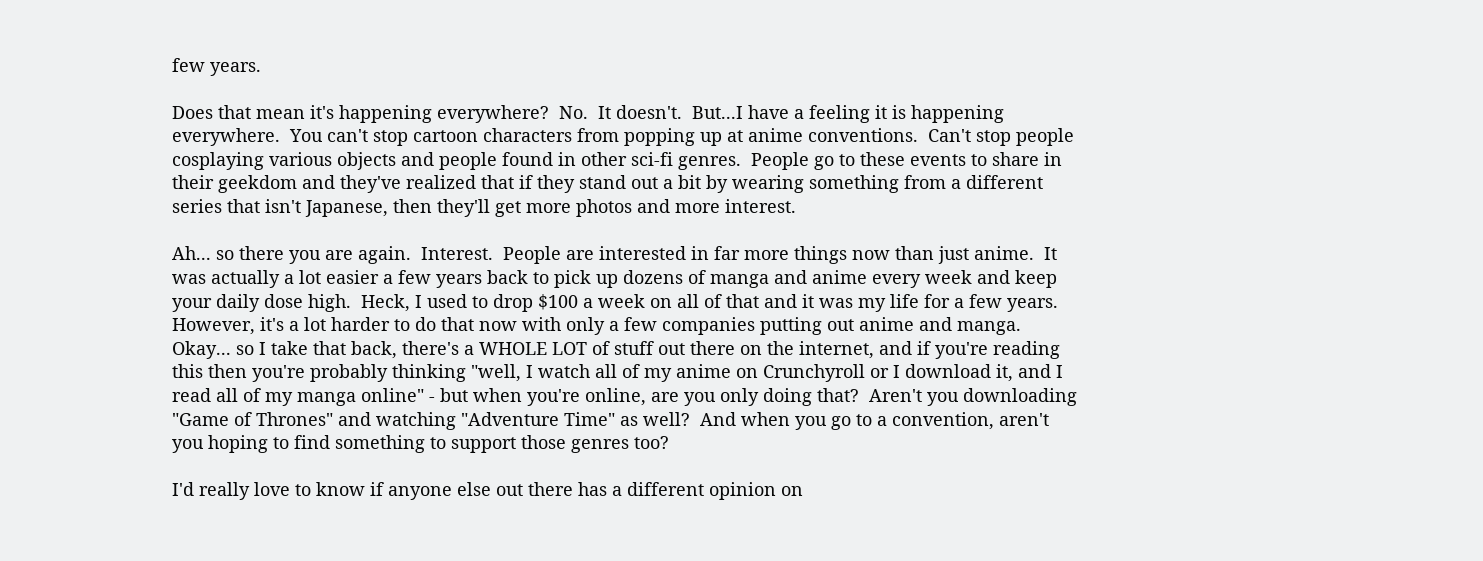few years.

Does that mean it's happening everywhere?  No.  It doesn't.  But...I have a feeling it is happening everywhere.  You can't stop cartoon characters from popping up at anime conventions.  Can't stop people cosplaying various objects and people found in other sci-fi genres.  People go to these events to share in their geekdom and they've realized that if they stand out a bit by wearing something from a different series that isn't Japanese, then they'll get more photos and more interest.

Ah... so there you are again.  Interest.  People are interested in far more things now than just anime.  It was actually a lot easier a few years back to pick up dozens of manga and anime every week and keep your daily dose high.  Heck, I used to drop $100 a week on all of that and it was my life for a few years.  However, it's a lot harder to do that now with only a few companies putting out anime and manga.  Okay... so I take that back, there's a WHOLE LOT of stuff out there on the internet, and if you're reading this then you're probably thinking "well, I watch all of my anime on Crunchyroll or I download it, and I read all of my manga online" - but when you're online, are you only doing that?  Aren't you downloading "Game of Thrones" and watching "Adventure Time" as well?  And when you go to a convention, aren't you hoping to find something to support those genres too?

I'd really love to know if anyone else out there has a different opinion on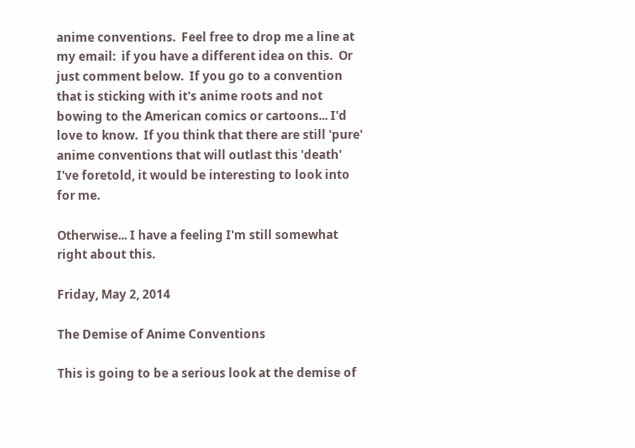anime conventions.  Feel free to drop me a line at my email:  if you have a different idea on this.  Or just comment below.  If you go to a convention that is sticking with it's anime roots and not bowing to the American comics or cartoons... I'd love to know.  If you think that there are still 'pure' anime conventions that will outlast this 'death' I've foretold, it would be interesting to look into for me.

Otherwise... I have a feeling I'm still somewhat right about this.

Friday, May 2, 2014

The Demise of Anime Conventions

This is going to be a serious look at the demise of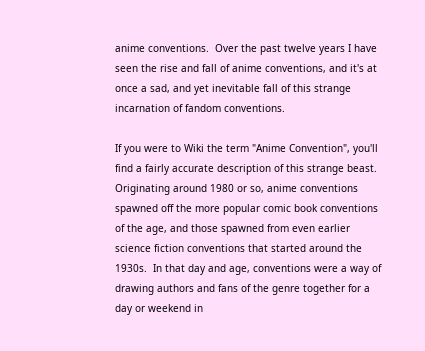anime conventions.  Over the past twelve years I have seen the rise and fall of anime conventions, and it's at once a sad, and yet inevitable fall of this strange incarnation of fandom conventions.

If you were to Wiki the term "Anime Convention", you'll find a fairly accurate description of this strange beast.  Originating around 1980 or so, anime conventions spawned off the more popular comic book conventions of the age, and those spawned from even earlier science fiction conventions that started around the 1930s.  In that day and age, conventions were a way of drawing authors and fans of the genre together for a day or weekend in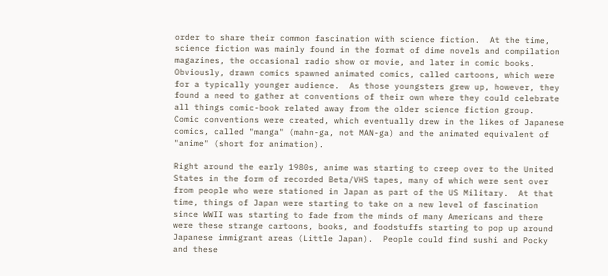order to share their common fascination with science fiction.  At the time, science fiction was mainly found in the format of dime novels and compilation magazines, the occasional radio show or movie, and later in comic books.  Obviously, drawn comics spawned animated comics, called cartoons, which were for a typically younger audience.  As those youngsters grew up, however, they found a need to gather at conventions of their own where they could celebrate all things comic-book related away from the older science fiction group.  Comic conventions were created, which eventually drew in the likes of Japanese comics, called "manga" (mahn-ga, not MAN-ga) and the animated equivalent of "anime" (short for animation).

Right around the early 1980s, anime was starting to creep over to the United States in the form of recorded Beta/VHS tapes, many of which were sent over from people who were stationed in Japan as part of the US Military.  At that time, things of Japan were starting to take on a new level of fascination since WWII was starting to fade from the minds of many Americans and there were these strange cartoons, books, and foodstuffs starting to pop up around Japanese immigrant areas (Little Japan).  People could find sushi and Pocky and these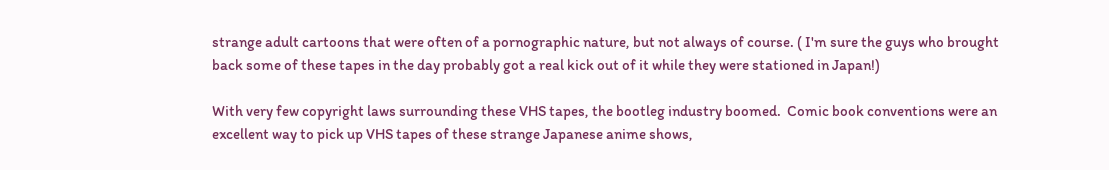strange adult cartoons that were often of a pornographic nature, but not always of course. ( I'm sure the guys who brought back some of these tapes in the day probably got a real kick out of it while they were stationed in Japan!)

With very few copyright laws surrounding these VHS tapes, the bootleg industry boomed.  Comic book conventions were an excellent way to pick up VHS tapes of these strange Japanese anime shows,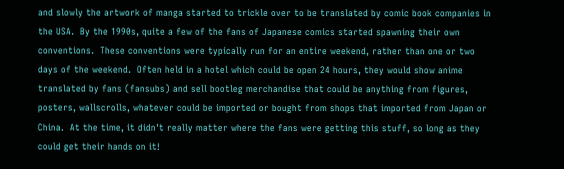and slowly the artwork of manga started to trickle over to be translated by comic book companies in the USA.  By the 1990s, quite a few of the fans of Japanese comics started spawning their own conventions.  These conventions were typically run for an entire weekend, rather than one or two days of the weekend.  Often held in a hotel which could be open 24 hours, they would show anime translated by fans (fansubs) and sell bootleg merchandise that could be anything from figures, posters, wallscrolls, whatever could be imported or bought from shops that imported from Japan or China.  At the time, it didn't really matter where the fans were getting this stuff, so long as they could get their hands on it!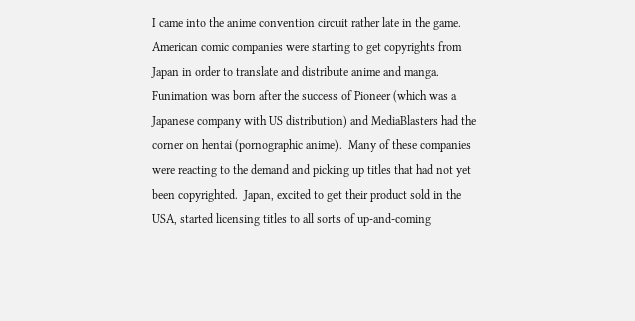I came into the anime convention circuit rather late in the game.  American comic companies were starting to get copyrights from Japan in order to translate and distribute anime and manga.  Funimation was born after the success of Pioneer (which was a Japanese company with US distribution) and MediaBlasters had the corner on hentai (pornographic anime).  Many of these companies were reacting to the demand and picking up titles that had not yet been copyrighted.  Japan, excited to get their product sold in the USA, started licensing titles to all sorts of up-and-coming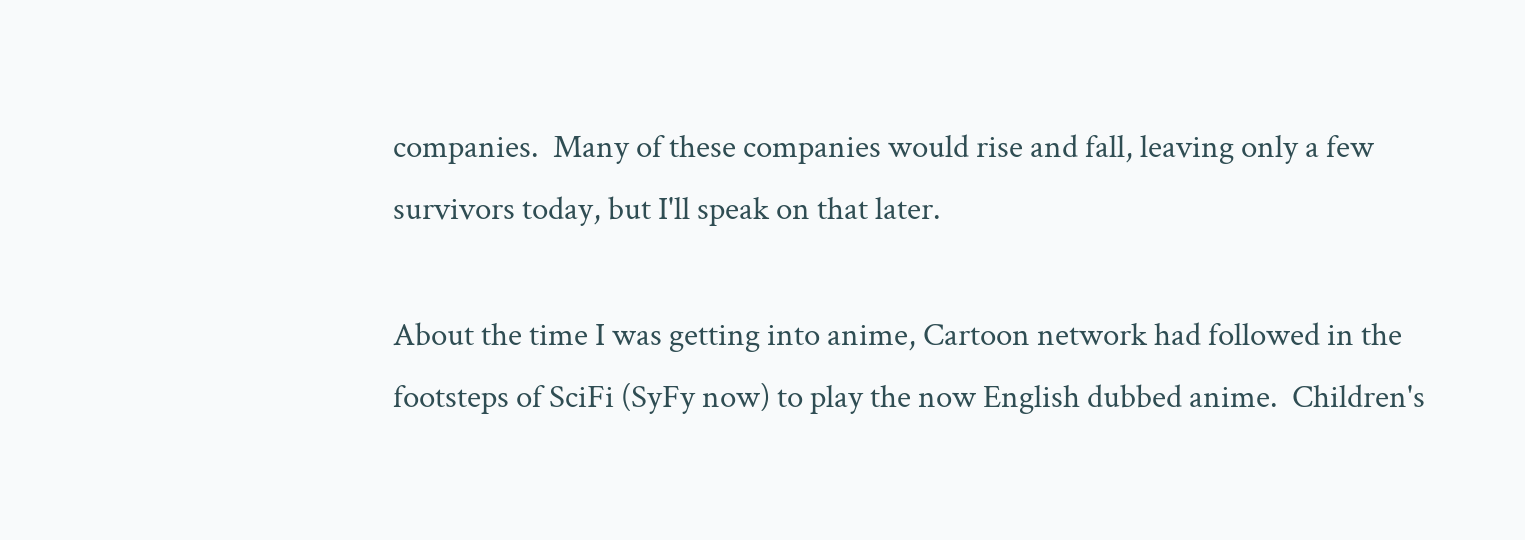companies.  Many of these companies would rise and fall, leaving only a few survivors today, but I'll speak on that later.

About the time I was getting into anime, Cartoon network had followed in the footsteps of SciFi (SyFy now) to play the now English dubbed anime.  Children's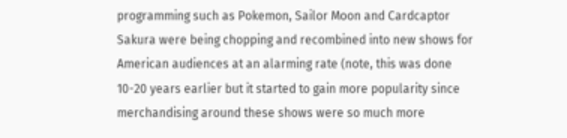programming such as Pokemon, Sailor Moon and Cardcaptor Sakura were being chopping and recombined into new shows for American audiences at an alarming rate (note, this was done 10-20 years earlier but it started to gain more popularity since merchandising around these shows were so much more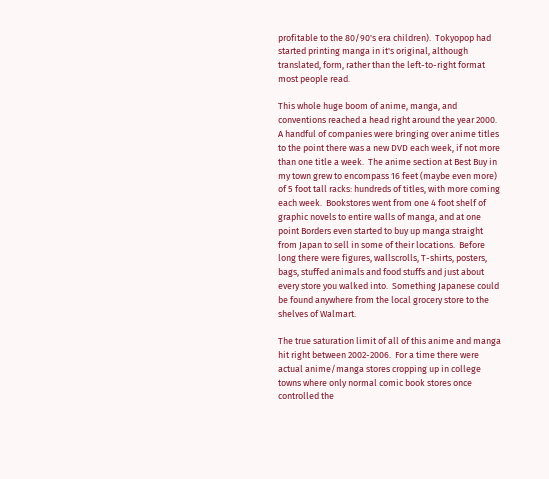profitable to the 80/90's era children).  Tokyopop had started printing manga in it's original, although translated, form, rather than the left-to-right format most people read.

This whole huge boom of anime, manga, and conventions reached a head right around the year 2000.  A handful of companies were bringing over anime titles to the point there was a new DVD each week, if not more than one title a week.  The anime section at Best Buy in my town grew to encompass 16 feet (maybe even more) of 5 foot tall racks: hundreds of titles, with more coming each week.  Bookstores went from one 4 foot shelf of graphic novels to entire walls of manga, and at one point Borders even started to buy up manga straight from Japan to sell in some of their locations.  Before long there were figures, wallscrolls, T-shirts, posters, bags, stuffed animals and food stuffs and just about every store you walked into.  Something Japanese could be found anywhere from the local grocery store to the shelves of Walmart.

The true saturation limit of all of this anime and manga hit right between 2002-2006.  For a time there were actual anime/manga stores cropping up in college towns where only normal comic book stores once controlled the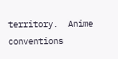territory.  Anime conventions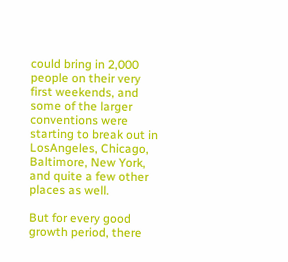could bring in 2,000 people on their very first weekends, and some of the larger conventions were starting to break out in LosAngeles, Chicago, Baltimore, New York, and quite a few other places as well.

But for every good growth period, there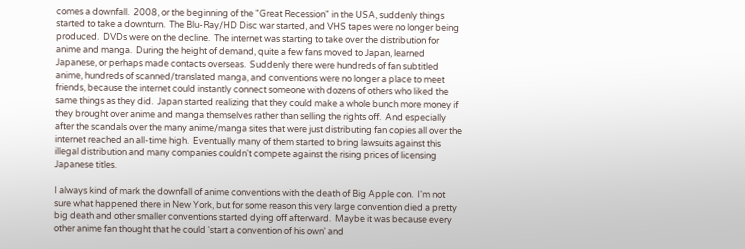comes a downfall.  2008, or the beginning of the "Great Recession" in the USA, suddenly things started to take a downturn.  The Blu-Ray/HD Disc war started, and VHS tapes were no longer being produced.  DVDs were on the decline.  The internet was starting to take over the distribution for anime and manga.  During the height of demand, quite a few fans moved to Japan, learned Japanese, or perhaps made contacts overseas.  Suddenly there were hundreds of fan subtitled anime, hundreds of scanned/translated manga, and conventions were no longer a place to meet friends, because the internet could instantly connect someone with dozens of others who liked the same things as they did.  Japan started realizing that they could make a whole bunch more money if they brought over anime and manga themselves rather than selling the rights off.  And especially after the scandals over the many anime/manga sites that were just distributing fan copies all over the internet reached an all-time high.  Eventually many of them started to bring lawsuits against this illegal distribution and many companies couldn't compete against the rising prices of licensing Japanese titles.

I always kind of mark the downfall of anime conventions with the death of Big Apple con.  I'm not sure what happened there in New York, but for some reason this very large convention died a pretty big death and other smaller conventions started dying off afterward.  Maybe it was because every other anime fan thought that he could 'start a convention of his own' and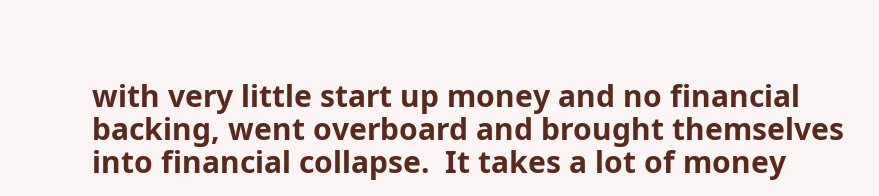with very little start up money and no financial backing, went overboard and brought themselves into financial collapse.  It takes a lot of money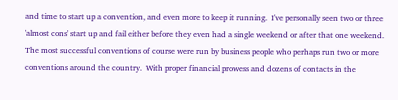and time to start up a convention, and even more to keep it running.  I've personally seen two or three 'almost cons' start up and fail either before they even had a single weekend or after that one weekend.  The most successful conventions of course were run by business people who perhaps run two or more conventions around the country.  With proper financial prowess and dozens of contacts in the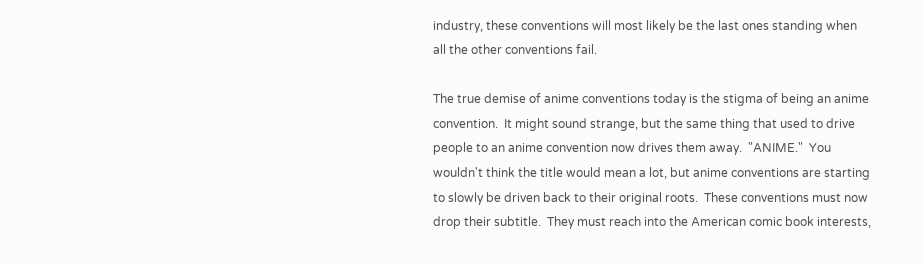industry, these conventions will most likely be the last ones standing when all the other conventions fail.

The true demise of anime conventions today is the stigma of being an anime convention.  It might sound strange, but the same thing that used to drive people to an anime convention now drives them away.  "ANIME."  You wouldn't think the title would mean a lot, but anime conventions are starting to slowly be driven back to their original roots.  These conventions must now drop their subtitle.  They must reach into the American comic book interests,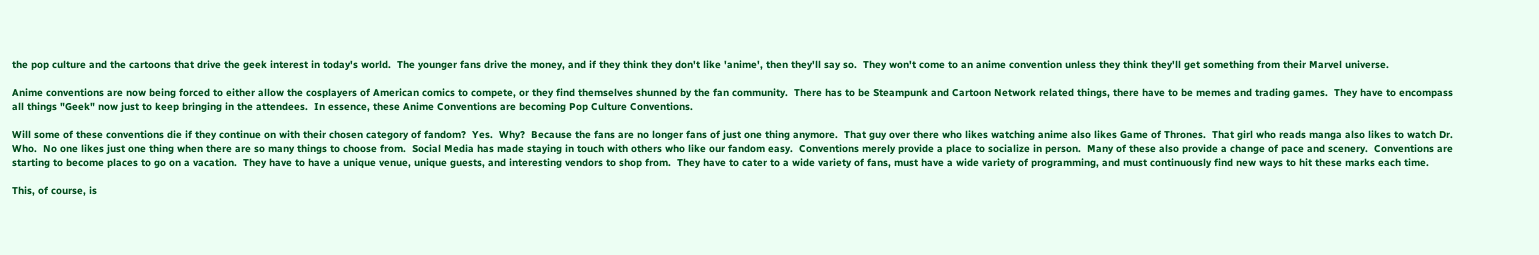the pop culture and the cartoons that drive the geek interest in today's world.  The younger fans drive the money, and if they think they don't like 'anime', then they'll say so.  They won't come to an anime convention unless they think they'll get something from their Marvel universe.

Anime conventions are now being forced to either allow the cosplayers of American comics to compete, or they find themselves shunned by the fan community.  There has to be Steampunk and Cartoon Network related things, there have to be memes and trading games.  They have to encompass all things "Geek" now just to keep bringing in the attendees.  In essence, these Anime Conventions are becoming Pop Culture Conventions.

Will some of these conventions die if they continue on with their chosen category of fandom?  Yes.  Why?  Because the fans are no longer fans of just one thing anymore.  That guy over there who likes watching anime also likes Game of Thrones.  That girl who reads manga also likes to watch Dr. Who.  No one likes just one thing when there are so many things to choose from.  Social Media has made staying in touch with others who like our fandom easy.  Conventions merely provide a place to socialize in person.  Many of these also provide a change of pace and scenery.  Conventions are starting to become places to go on a vacation.  They have to have a unique venue, unique guests, and interesting vendors to shop from.  They have to cater to a wide variety of fans, must have a wide variety of programming, and must continuously find new ways to hit these marks each time.

This, of course, is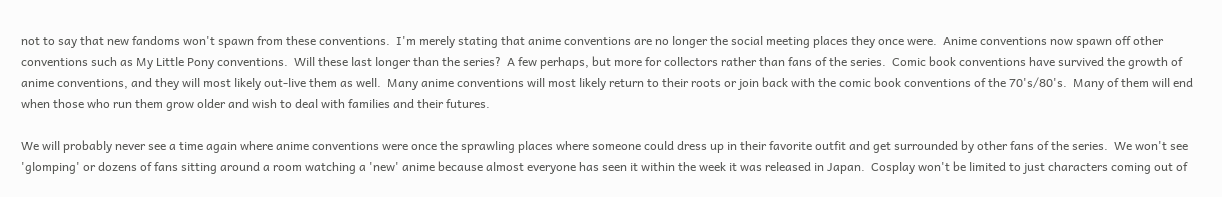not to say that new fandoms won't spawn from these conventions.  I'm merely stating that anime conventions are no longer the social meeting places they once were.  Anime conventions now spawn off other conventions such as My Little Pony conventions.  Will these last longer than the series?  A few perhaps, but more for collectors rather than fans of the series.  Comic book conventions have survived the growth of anime conventions, and they will most likely out-live them as well.  Many anime conventions will most likely return to their roots or join back with the comic book conventions of the 70's/80's.  Many of them will end when those who run them grow older and wish to deal with families and their futures.

We will probably never see a time again where anime conventions were once the sprawling places where someone could dress up in their favorite outfit and get surrounded by other fans of the series.  We won't see 'glomping' or dozens of fans sitting around a room watching a 'new' anime because almost everyone has seen it within the week it was released in Japan.  Cosplay won't be limited to just characters coming out of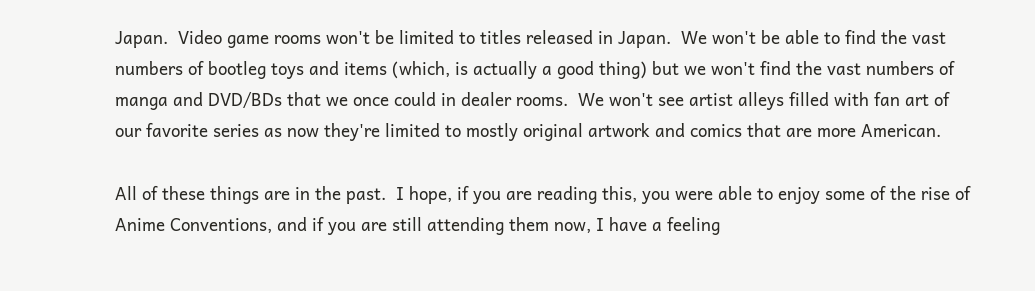Japan.  Video game rooms won't be limited to titles released in Japan.  We won't be able to find the vast numbers of bootleg toys and items (which, is actually a good thing) but we won't find the vast numbers of manga and DVD/BDs that we once could in dealer rooms.  We won't see artist alleys filled with fan art of our favorite series as now they're limited to mostly original artwork and comics that are more American.

All of these things are in the past.  I hope, if you are reading this, you were able to enjoy some of the rise of Anime Conventions, and if you are still attending them now, I have a feeling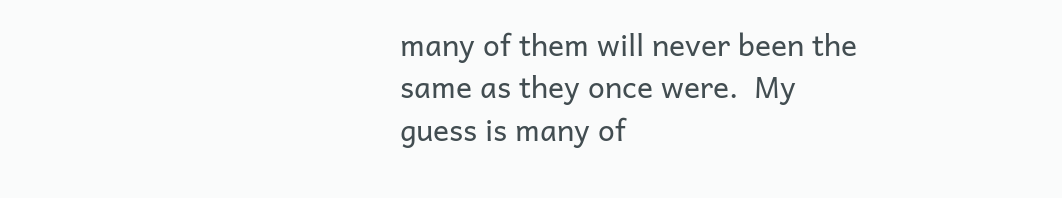many of them will never been the same as they once were.  My guess is many of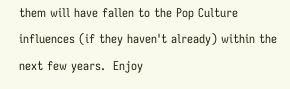them will have fallen to the Pop Culture influences (if they haven't already) within the next few years.  Enjoy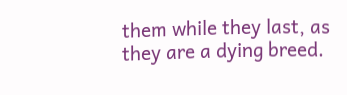them while they last, as they are a dying breed.